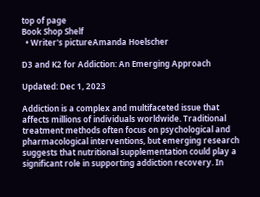top of page
Book Shop Shelf
  • Writer's pictureAmanda Hoelscher

D3 and K2 for Addiction: An Emerging Approach

Updated: Dec 1, 2023

Addiction is a complex and multifaceted issue that affects millions of individuals worldwide. Traditional treatment methods often focus on psychological and pharmacological interventions, but emerging research suggests that nutritional supplementation could play a significant role in supporting addiction recovery. In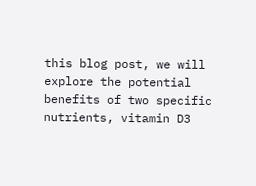this blog post, we will explore the potential benefits of two specific nutrients, vitamin D3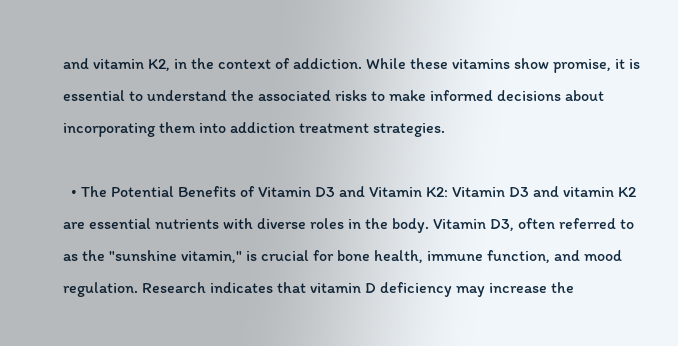and vitamin K2, in the context of addiction. While these vitamins show promise, it is essential to understand the associated risks to make informed decisions about incorporating them into addiction treatment strategies.

  • The Potential Benefits of Vitamin D3 and Vitamin K2: Vitamin D3 and vitamin K2 are essential nutrients with diverse roles in the body. Vitamin D3, often referred to as the "sunshine vitamin," is crucial for bone health, immune function, and mood regulation. Research indicates that vitamin D deficiency may increase the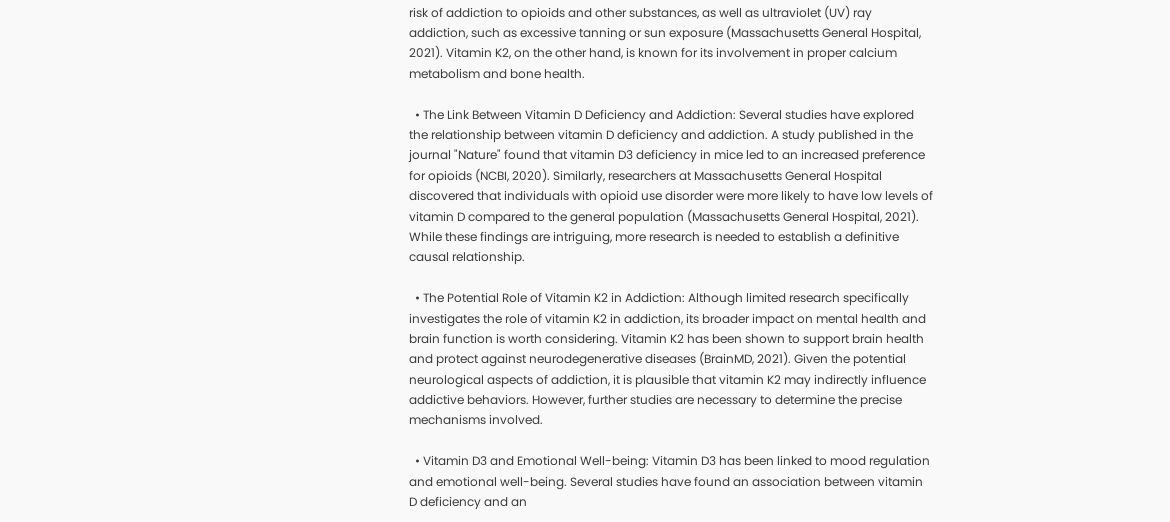risk of addiction to opioids and other substances, as well as ultraviolet (UV) ray addiction, such as excessive tanning or sun exposure (Massachusetts General Hospital, 2021). Vitamin K2, on the other hand, is known for its involvement in proper calcium metabolism and bone health.

  • The Link Between Vitamin D Deficiency and Addiction: Several studies have explored the relationship between vitamin D deficiency and addiction. A study published in the journal "Nature" found that vitamin D3 deficiency in mice led to an increased preference for opioids (NCBI, 2020). Similarly, researchers at Massachusetts General Hospital discovered that individuals with opioid use disorder were more likely to have low levels of vitamin D compared to the general population (Massachusetts General Hospital, 2021). While these findings are intriguing, more research is needed to establish a definitive causal relationship.

  • The Potential Role of Vitamin K2 in Addiction: Although limited research specifically investigates the role of vitamin K2 in addiction, its broader impact on mental health and brain function is worth considering. Vitamin K2 has been shown to support brain health and protect against neurodegenerative diseases (BrainMD, 2021). Given the potential neurological aspects of addiction, it is plausible that vitamin K2 may indirectly influence addictive behaviors. However, further studies are necessary to determine the precise mechanisms involved.

  • Vitamin D3 and Emotional Well-being: Vitamin D3 has been linked to mood regulation and emotional well-being. Several studies have found an association between vitamin D deficiency and an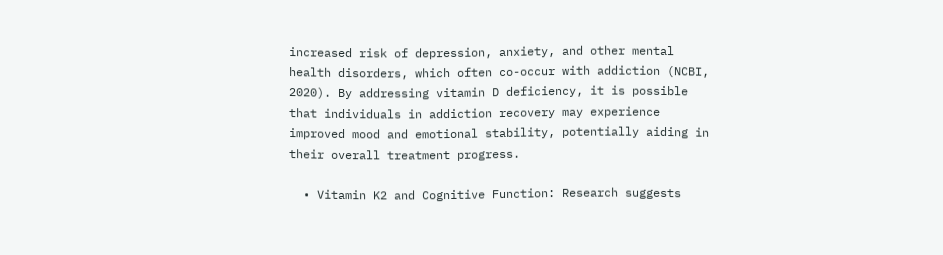increased risk of depression, anxiety, and other mental health disorders, which often co-occur with addiction (NCBI, 2020). By addressing vitamin D deficiency, it is possible that individuals in addiction recovery may experience improved mood and emotional stability, potentially aiding in their overall treatment progress.

  • Vitamin K2 and Cognitive Function: Research suggests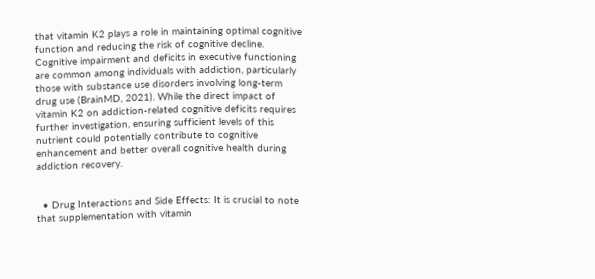that vitamin K2 plays a role in maintaining optimal cognitive function and reducing the risk of cognitive decline. Cognitive impairment and deficits in executive functioning are common among individuals with addiction, particularly those with substance use disorders involving long-term drug use (BrainMD, 2021). While the direct impact of vitamin K2 on addiction-related cognitive deficits requires further investigation, ensuring sufficient levels of this nutrient could potentially contribute to cognitive enhancement and better overall cognitive health during addiction recovery.


  • Drug Interactions and Side Effects: It is crucial to note that supplementation with vitamin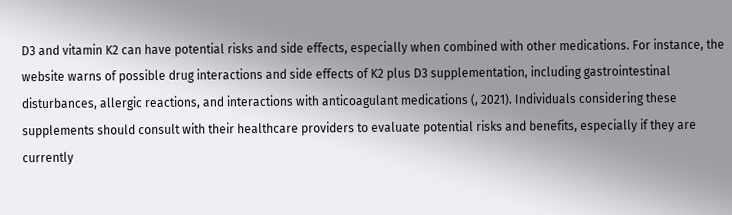D3 and vitamin K2 can have potential risks and side effects, especially when combined with other medications. For instance, the website warns of possible drug interactions and side effects of K2 plus D3 supplementation, including gastrointestinal disturbances, allergic reactions, and interactions with anticoagulant medications (, 2021). Individuals considering these supplements should consult with their healthcare providers to evaluate potential risks and benefits, especially if they are currently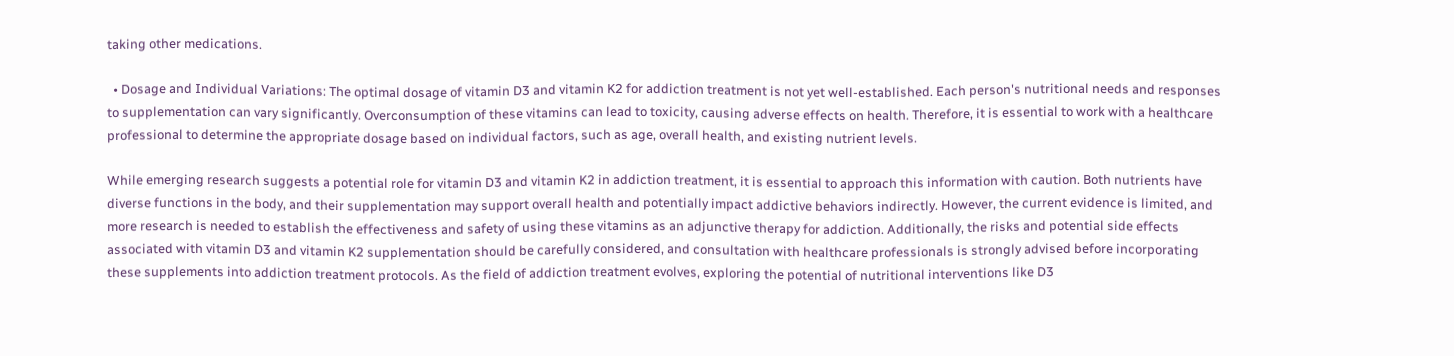taking other medications.

  • Dosage and Individual Variations: The optimal dosage of vitamin D3 and vitamin K2 for addiction treatment is not yet well-established. Each person's nutritional needs and responses to supplementation can vary significantly. Overconsumption of these vitamins can lead to toxicity, causing adverse effects on health. Therefore, it is essential to work with a healthcare professional to determine the appropriate dosage based on individual factors, such as age, overall health, and existing nutrient levels.

While emerging research suggests a potential role for vitamin D3 and vitamin K2 in addiction treatment, it is essential to approach this information with caution. Both nutrients have diverse functions in the body, and their supplementation may support overall health and potentially impact addictive behaviors indirectly. However, the current evidence is limited, and more research is needed to establish the effectiveness and safety of using these vitamins as an adjunctive therapy for addiction. Additionally, the risks and potential side effects associated with vitamin D3 and vitamin K2 supplementation should be carefully considered, and consultation with healthcare professionals is strongly advised before incorporating these supplements into addiction treatment protocols. As the field of addiction treatment evolves, exploring the potential of nutritional interventions like D3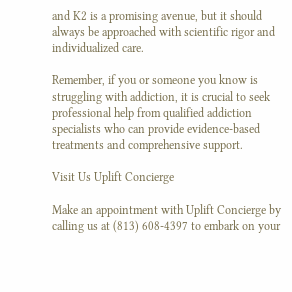and K2 is a promising avenue, but it should always be approached with scientific rigor and individualized care.

Remember, if you or someone you know is struggling with addiction, it is crucial to seek professional help from qualified addiction specialists who can provide evidence-based treatments and comprehensive support.

Visit Us Uplift Concierge

Make an appointment with Uplift Concierge by calling us at (813) 608-4397 to embark on your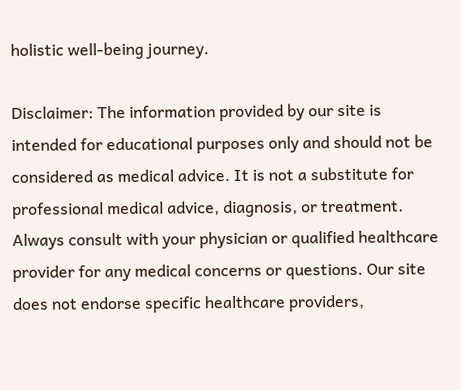holistic well-being journey.

Disclaimer: The information provided by our site is intended for educational purposes only and should not be considered as medical advice. It is not a substitute for professional medical advice, diagnosis, or treatment. Always consult with your physician or qualified healthcare provider for any medical concerns or questions. Our site does not endorse specific healthcare providers,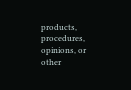products, procedures, opinions, or other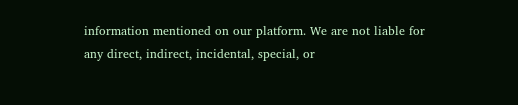information mentioned on our platform. We are not liable for any direct, indirect, incidental, special, or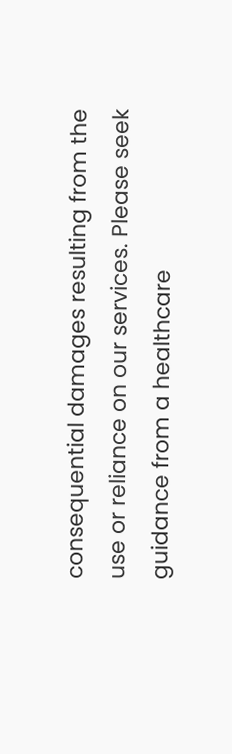consequential damages resulting from the use or reliance on our services. Please seek guidance from a healthcare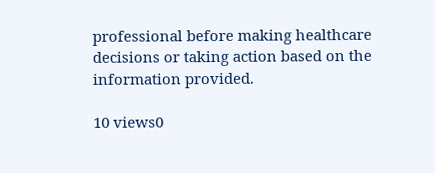professional before making healthcare decisions or taking action based on the information provided.

10 views0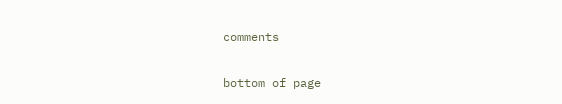comments


bottom of page